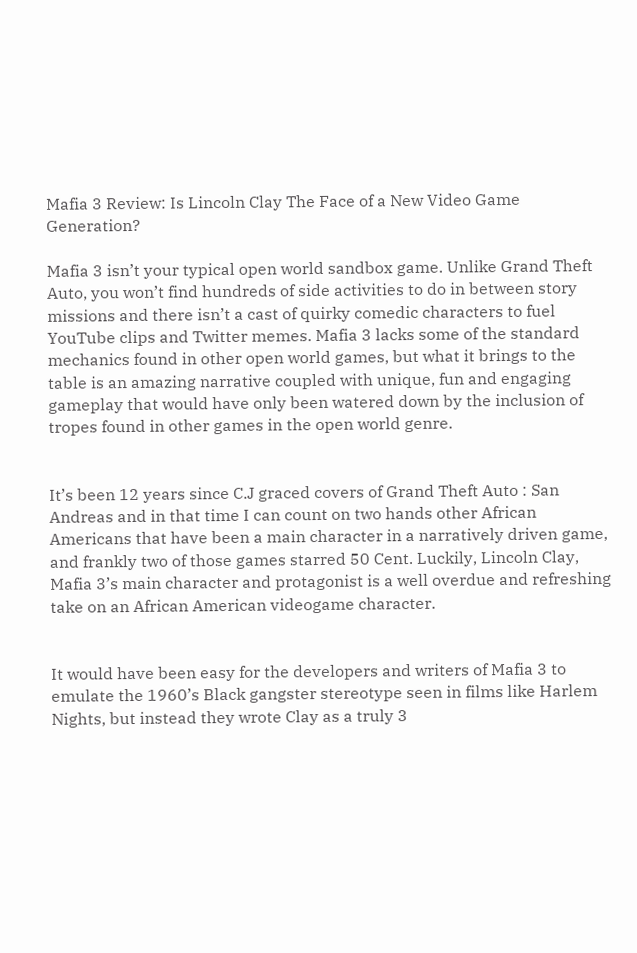Mafia 3 Review: Is Lincoln Clay The Face of a New Video Game Generation?

Mafia 3 isn’t your typical open world sandbox game. Unlike Grand Theft Auto, you won’t find hundreds of side activities to do in between story missions and there isn’t a cast of quirky comedic characters to fuel YouTube clips and Twitter memes. Mafia 3 lacks some of the standard mechanics found in other open world games, but what it brings to the table is an amazing narrative coupled with unique, fun and engaging gameplay that would have only been watered down by the inclusion of tropes found in other games in the open world genre.


It’s been 12 years since C.J graced covers of Grand Theft Auto : San Andreas and in that time I can count on two hands other African Americans that have been a main character in a narratively driven game, and frankly two of those games starred 50 Cent. Luckily, Lincoln Clay, Mafia 3’s main character and protagonist is a well overdue and refreshing take on an African American videogame character.


It would have been easy for the developers and writers of Mafia 3 to emulate the 1960’s Black gangster stereotype seen in films like Harlem Nights, but instead they wrote Clay as a truly 3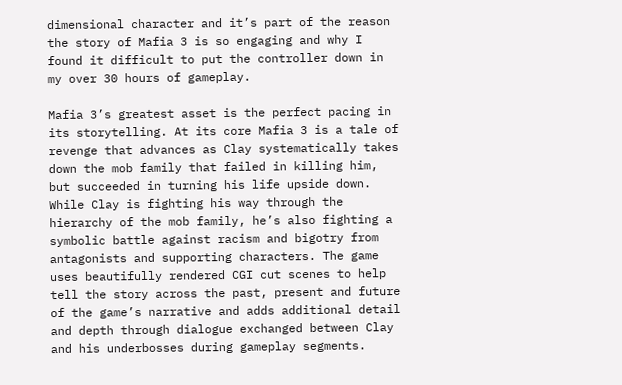dimensional character and it’s part of the reason the story of Mafia 3 is so engaging and why I found it difficult to put the controller down in my over 30 hours of gameplay.

Mafia 3’s greatest asset is the perfect pacing in its storytelling. At its core Mafia 3 is a tale of revenge that advances as Clay systematically takes down the mob family that failed in killing him, but succeeded in turning his life upside down. While Clay is fighting his way through the hierarchy of the mob family, he’s also fighting a symbolic battle against racism and bigotry from antagonists and supporting characters. The game uses beautifully rendered CGI cut scenes to help tell the story across the past, present and future of the game’s narrative and adds additional detail and depth through dialogue exchanged between Clay and his underbosses during gameplay segments.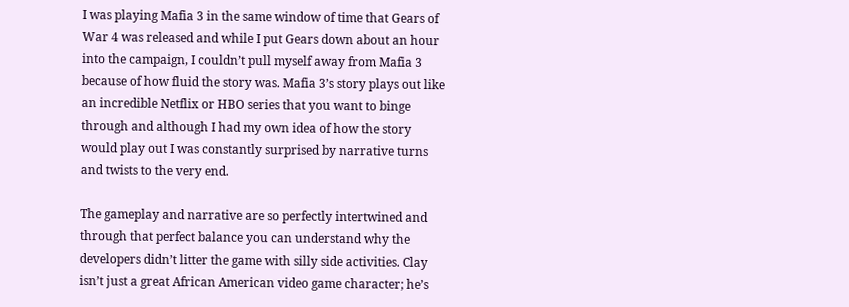I was playing Mafia 3 in the same window of time that Gears of War 4 was released and while I put Gears down about an hour into the campaign, I couldn’t pull myself away from Mafia 3 because of how fluid the story was. Mafia 3’s story plays out like an incredible Netflix or HBO series that you want to binge through and although I had my own idea of how the story would play out I was constantly surprised by narrative turns and twists to the very end.

The gameplay and narrative are so perfectly intertwined and through that perfect balance you can understand why the developers didn’t litter the game with silly side activities. Clay isn’t just a great African American video game character; he’s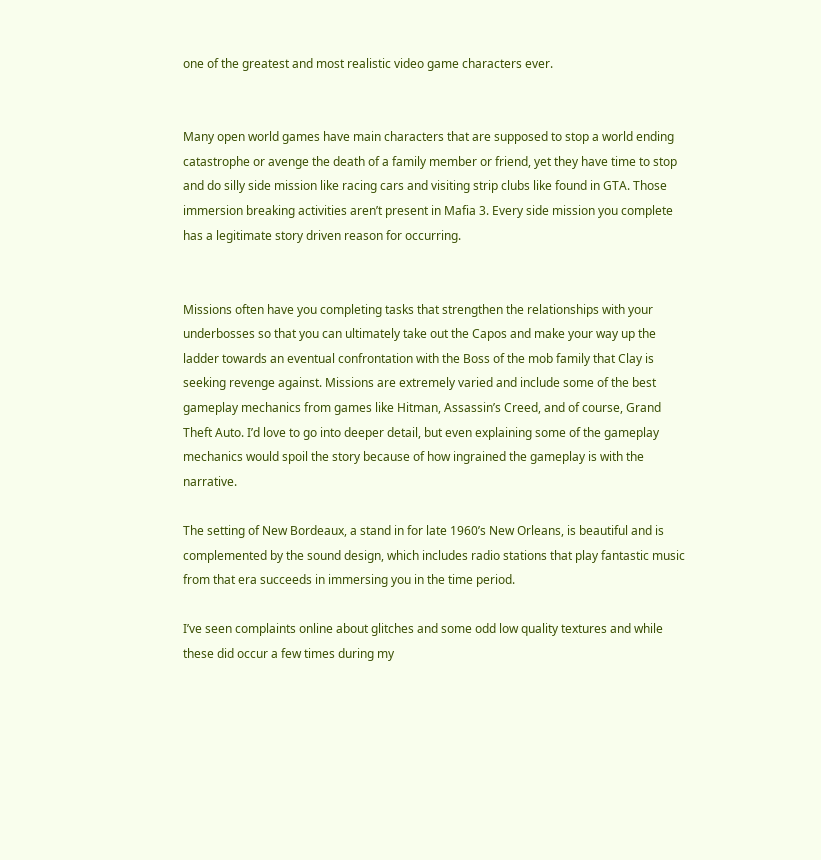one of the greatest and most realistic video game characters ever.


Many open world games have main characters that are supposed to stop a world ending catastrophe or avenge the death of a family member or friend, yet they have time to stop and do silly side mission like racing cars and visiting strip clubs like found in GTA. Those immersion breaking activities aren’t present in Mafia 3. Every side mission you complete has a legitimate story driven reason for occurring.


Missions often have you completing tasks that strengthen the relationships with your underbosses so that you can ultimately take out the Capos and make your way up the ladder towards an eventual confrontation with the Boss of the mob family that Clay is seeking revenge against. Missions are extremely varied and include some of the best gameplay mechanics from games like Hitman, Assassin’s Creed, and of course, Grand Theft Auto. I’d love to go into deeper detail, but even explaining some of the gameplay mechanics would spoil the story because of how ingrained the gameplay is with the narrative.

The setting of New Bordeaux, a stand in for late 1960’s New Orleans, is beautiful and is complemented by the sound design, which includes radio stations that play fantastic music from that era succeeds in immersing you in the time period.

I’ve seen complaints online about glitches and some odd low quality textures and while these did occur a few times during my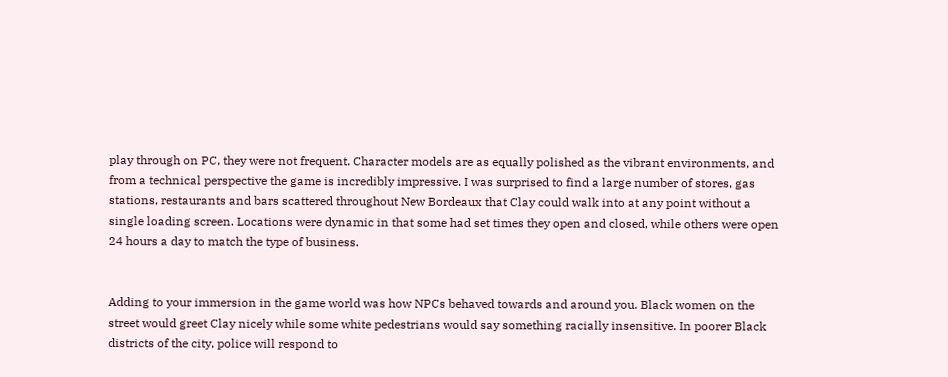play through on PC, they were not frequent. Character models are as equally polished as the vibrant environments, and from a technical perspective the game is incredibly impressive. I was surprised to find a large number of stores, gas stations, restaurants and bars scattered throughout New Bordeaux that Clay could walk into at any point without a single loading screen. Locations were dynamic in that some had set times they open and closed, while others were open 24 hours a day to match the type of business.


Adding to your immersion in the game world was how NPCs behaved towards and around you. Black women on the street would greet Clay nicely while some white pedestrians would say something racially insensitive. In poorer Black districts of the city, police will respond to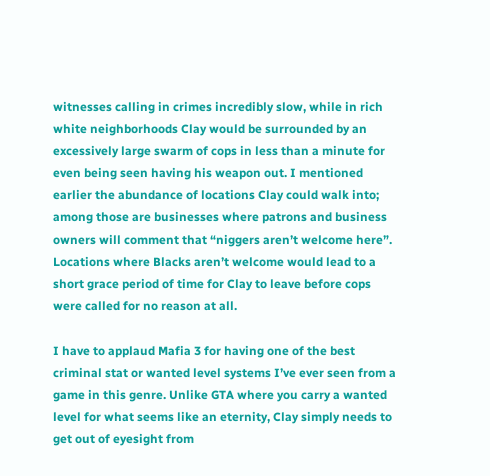witnesses calling in crimes incredibly slow, while in rich white neighborhoods Clay would be surrounded by an excessively large swarm of cops in less than a minute for even being seen having his weapon out. I mentioned earlier the abundance of locations Clay could walk into; among those are businesses where patrons and business owners will comment that “niggers aren’t welcome here”. Locations where Blacks aren’t welcome would lead to a short grace period of time for Clay to leave before cops were called for no reason at all.

I have to applaud Mafia 3 for having one of the best criminal stat or wanted level systems I’ve ever seen from a game in this genre. Unlike GTA where you carry a wanted level for what seems like an eternity, Clay simply needs to get out of eyesight from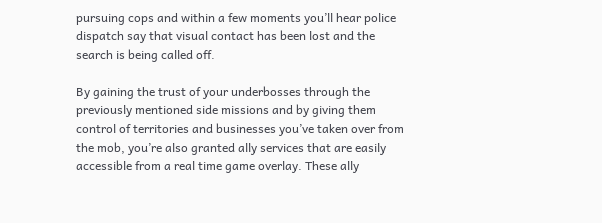pursuing cops and within a few moments you’ll hear police dispatch say that visual contact has been lost and the search is being called off.

By gaining the trust of your underbosses through the previously mentioned side missions and by giving them control of territories and businesses you’ve taken over from the mob, you’re also granted ally services that are easily accessible from a real time game overlay. These ally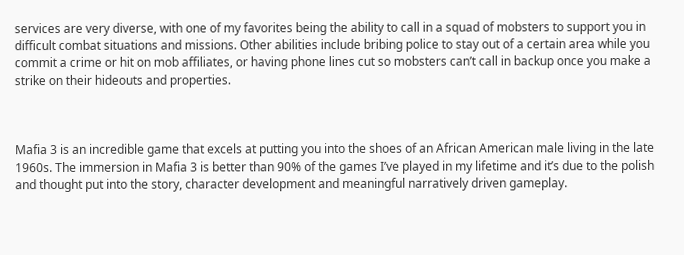services are very diverse, with one of my favorites being the ability to call in a squad of mobsters to support you in difficult combat situations and missions. Other abilities include bribing police to stay out of a certain area while you commit a crime or hit on mob affiliates, or having phone lines cut so mobsters can’t call in backup once you make a strike on their hideouts and properties.



Mafia 3 is an incredible game that excels at putting you into the shoes of an African American male living in the late 1960s. The immersion in Mafia 3 is better than 90% of the games I’ve played in my lifetime and it’s due to the polish and thought put into the story, character development and meaningful narratively driven gameplay.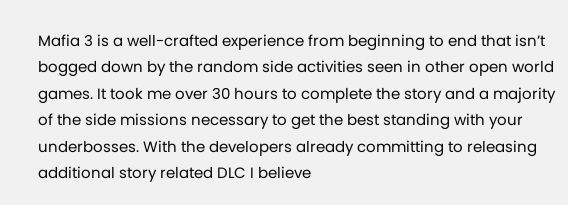Mafia 3 is a well-crafted experience from beginning to end that isn’t bogged down by the random side activities seen in other open world games. It took me over 30 hours to complete the story and a majority of the side missions necessary to get the best standing with your underbosses. With the developers already committing to releasing additional story related DLC I believe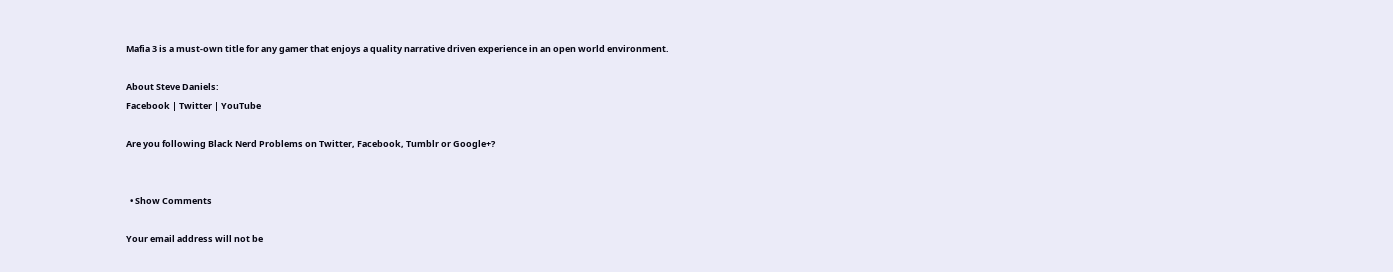Mafia 3 is a must-own title for any gamer that enjoys a quality narrative driven experience in an open world environment.

About Steve Daniels:
Facebook | Twitter | YouTube

Are you following Black Nerd Problems on Twitter, Facebook, Tumblr or Google+?


  • Show Comments

Your email address will not be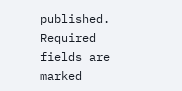published. Required fields are marked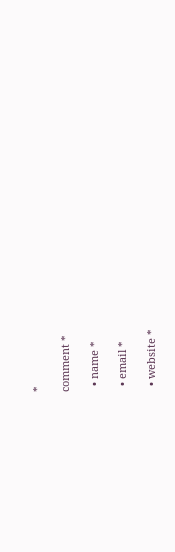*

comment *

  • name *

  • email *

  • website *